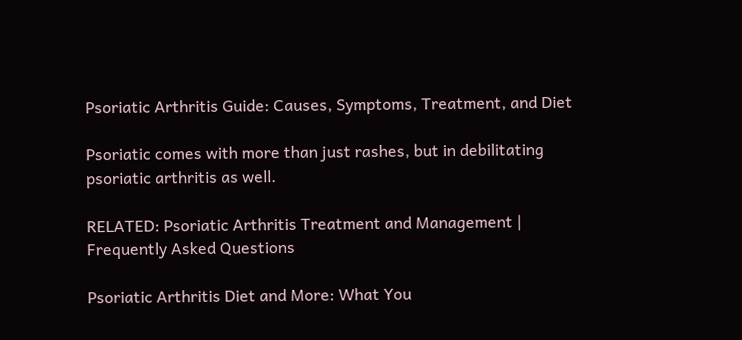Psoriatic Arthritis Guide: Causes, Symptoms, Treatment, and Diet

Psoriatic comes with more than just rashes, but in debilitating psoriatic arthritis as well.

RELATED: Psoriatic Arthritis Treatment and Management | Frequently Asked Questions

Psoriatic Arthritis Diet and More: What You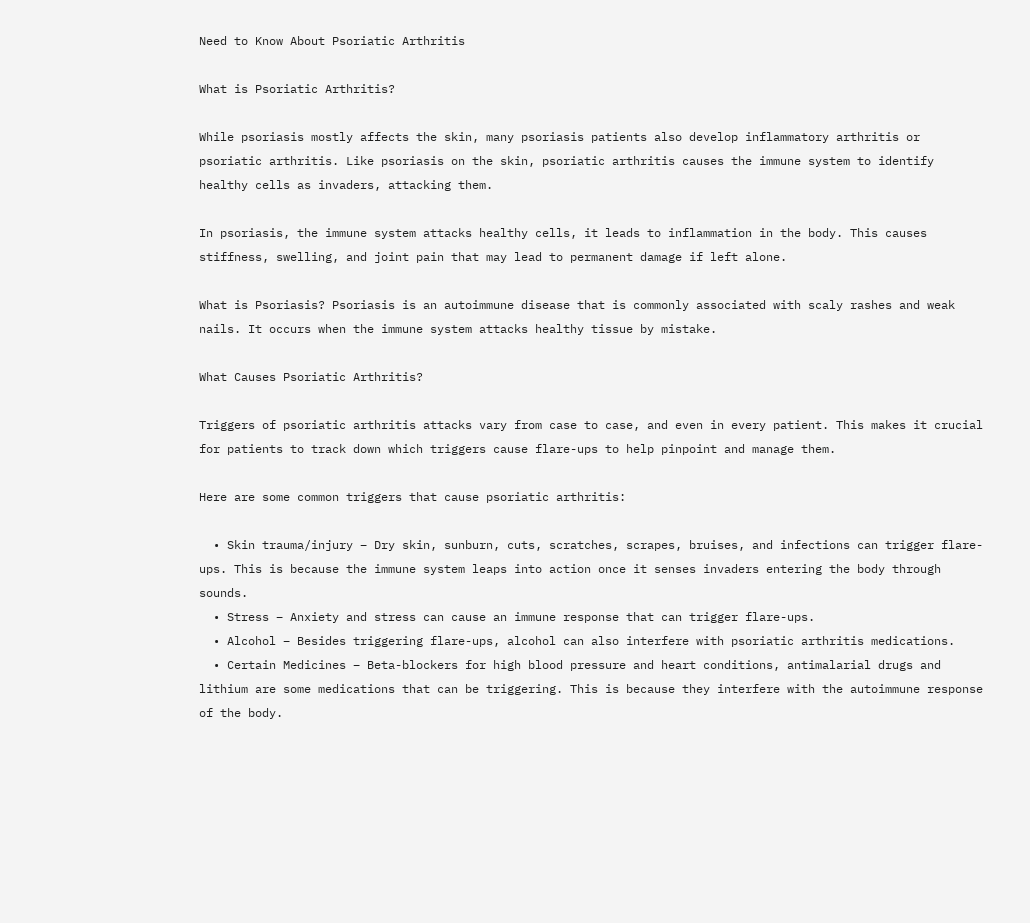Need to Know About Psoriatic Arthritis

What is Psoriatic Arthritis?

While psoriasis mostly affects the skin, many psoriasis patients also develop inflammatory arthritis or psoriatic arthritis. Like psoriasis on the skin, psoriatic arthritis causes the immune system to identify healthy cells as invaders, attacking them.

In psoriasis, the immune system attacks healthy cells, it leads to inflammation in the body. This causes stiffness, swelling, and joint pain that may lead to permanent damage if left alone.

What is Psoriasis? Psoriasis is an autoimmune disease that is commonly associated with scaly rashes and weak nails. It occurs when the immune system attacks healthy tissue by mistake.

What Causes Psoriatic Arthritis?

Triggers of psoriatic arthritis attacks vary from case to case, and even in every patient. This makes it crucial for patients to track down which triggers cause flare-ups to help pinpoint and manage them.

Here are some common triggers that cause psoriatic arthritis:

  • Skin trauma/injury – Dry skin, sunburn, cuts, scratches, scrapes, bruises, and infections can trigger flare-ups. This is because the immune system leaps into action once it senses invaders entering the body through sounds.
  • Stress – Anxiety and stress can cause an immune response that can trigger flare-ups.
  • Alcohol – Besides triggering flare-ups, alcohol can also interfere with psoriatic arthritis medications.
  • Certain Medicines – Beta-blockers for high blood pressure and heart conditions, antimalarial drugs and lithium are some medications that can be triggering. This is because they interfere with the autoimmune response of the body.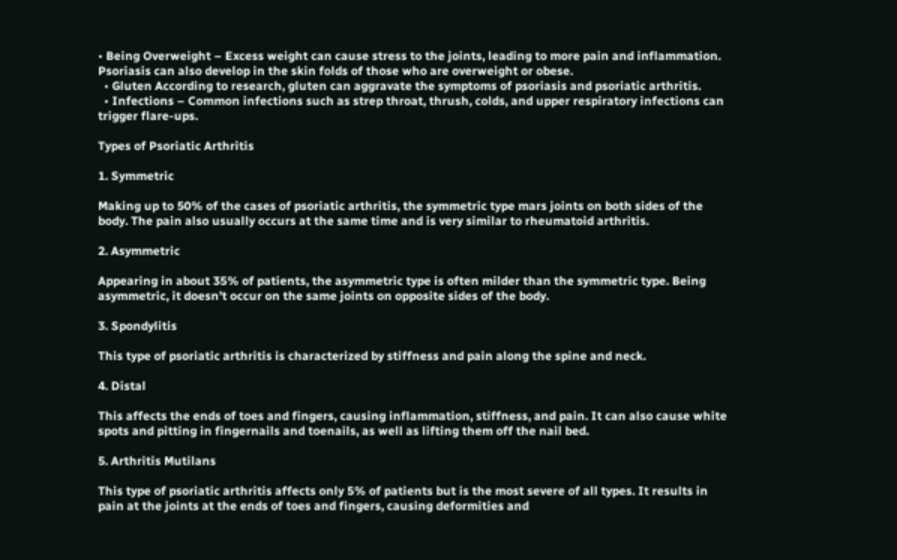• Being Overweight – Excess weight can cause stress to the joints, leading to more pain and inflammation. Psoriasis can also develop in the skin folds of those who are overweight or obese.
  • Gluten According to research, gluten can aggravate the symptoms of psoriasis and psoriatic arthritis.
  • Infections – Common infections such as strep throat, thrush, colds, and upper respiratory infections can trigger flare-ups.

Types of Psoriatic Arthritis

1. Symmetric

Making up to 50% of the cases of psoriatic arthritis, the symmetric type mars joints on both sides of the body. The pain also usually occurs at the same time and is very similar to rheumatoid arthritis.

2. Asymmetric

Appearing in about 35% of patients, the asymmetric type is often milder than the symmetric type. Being asymmetric, it doesn’t occur on the same joints on opposite sides of the body.

3. Spondylitis

This type of psoriatic arthritis is characterized by stiffness and pain along the spine and neck.

4. Distal

This affects the ends of toes and fingers, causing inflammation, stiffness, and pain. It can also cause white spots and pitting in fingernails and toenails, as well as lifting them off the nail bed.

5. Arthritis Mutilans

This type of psoriatic arthritis affects only 5% of patients but is the most severe of all types. It results in pain at the joints at the ends of toes and fingers, causing deformities and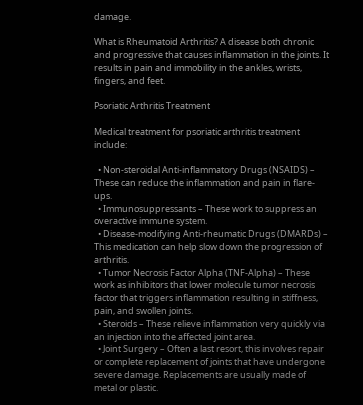damage.

What is Rheumatoid Arthritis? A disease both chronic and progressive that causes inflammation in the joints. It results in pain and immobility in the ankles, wrists, fingers, and feet.

Psoriatic Arthritis Treatment

Medical treatment for psoriatic arthritis treatment include:

  • Non-steroidal Anti-inflammatory Drugs (NSAIDS) – These can reduce the inflammation and pain in flare-ups.
  • Immunosuppressants – These work to suppress an overactive immune system.
  • Disease-modifying Anti-rheumatic Drugs (DMARDs) – This medication can help slow down the progression of arthritis.
  • Tumor Necrosis Factor Alpha (TNF-Alpha) – These work as inhibitors that lower molecule tumor necrosis factor that triggers inflammation resulting in stiffness, pain, and swollen joints.
  • Steroids – These relieve inflammation very quickly via an injection into the affected joint area.
  • Joint Surgery – Often a last resort, this involves repair or complete replacement of joints that have undergone severe damage. Replacements are usually made of metal or plastic.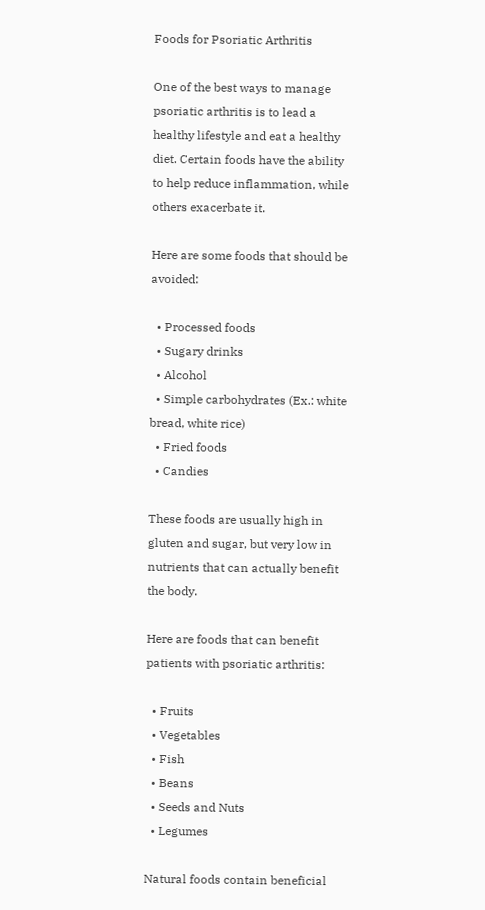Foods for Psoriatic Arthritis

One of the best ways to manage psoriatic arthritis is to lead a healthy lifestyle and eat a healthy diet. Certain foods have the ability to help reduce inflammation, while others exacerbate it.

Here are some foods that should be avoided:

  • Processed foods
  • Sugary drinks
  • Alcohol
  • Simple carbohydrates (Ex.: white bread, white rice)
  • Fried foods
  • Candies

These foods are usually high in gluten and sugar, but very low in nutrients that can actually benefit the body.

Here are foods that can benefit patients with psoriatic arthritis:

  • Fruits
  • Vegetables
  • Fish
  • Beans
  • Seeds and Nuts
  • Legumes

Natural foods contain beneficial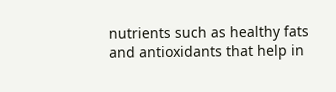nutrients such as healthy fats and antioxidants that help in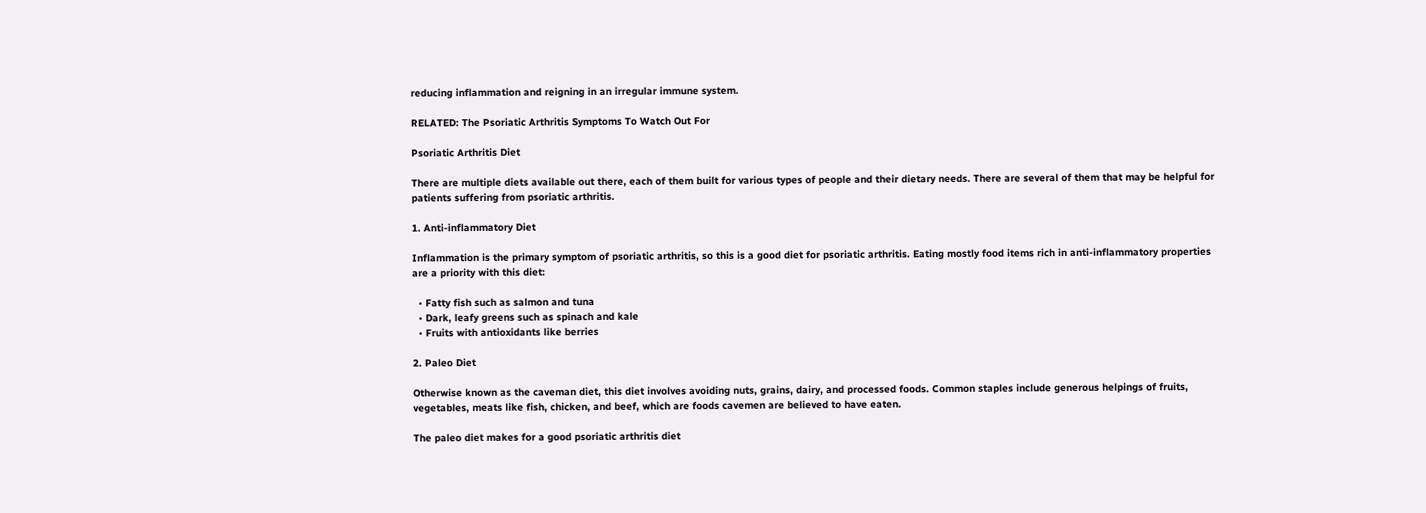reducing inflammation and reigning in an irregular immune system.

RELATED: The Psoriatic Arthritis Symptoms To Watch Out For

Psoriatic Arthritis Diet

There are multiple diets available out there, each of them built for various types of people and their dietary needs. There are several of them that may be helpful for patients suffering from psoriatic arthritis.

1. Anti-inflammatory Diet

Inflammation is the primary symptom of psoriatic arthritis, so this is a good diet for psoriatic arthritis. Eating mostly food items rich in anti-inflammatory properties are a priority with this diet:

  • Fatty fish such as salmon and tuna
  • Dark, leafy greens such as spinach and kale
  • Fruits with antioxidants like berries

2. Paleo Diet

Otherwise known as the caveman diet, this diet involves avoiding nuts, grains, dairy, and processed foods. Common staples include generous helpings of fruits, vegetables, meats like fish, chicken, and beef, which are foods cavemen are believed to have eaten.

The paleo diet makes for a good psoriatic arthritis diet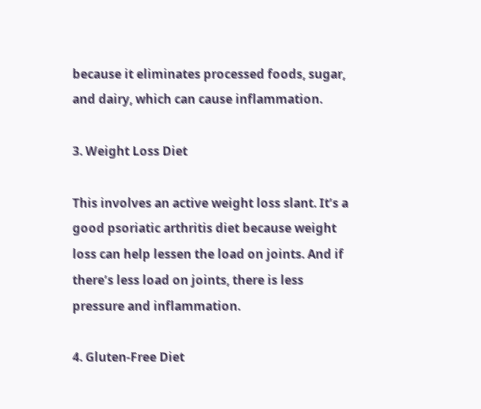because it eliminates processed foods, sugar, and dairy, which can cause inflammation.

3. Weight Loss Diet

This involves an active weight loss slant. It’s a good psoriatic arthritis diet because weight loss can help lessen the load on joints. And if there’s less load on joints, there is less pressure and inflammation.

4. Gluten-Free Diet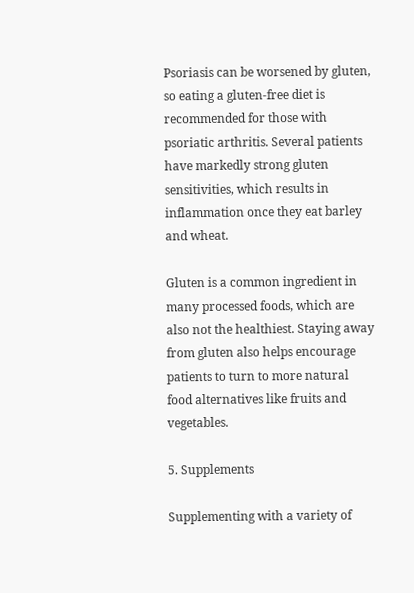Psoriasis can be worsened by gluten, so eating a gluten-free diet is recommended for those with psoriatic arthritis. Several patients have markedly strong gluten sensitivities, which results in inflammation once they eat barley and wheat.

Gluten is a common ingredient in many processed foods, which are also not the healthiest. Staying away from gluten also helps encourage patients to turn to more natural food alternatives like fruits and vegetables.

5. Supplements

Supplementing with a variety of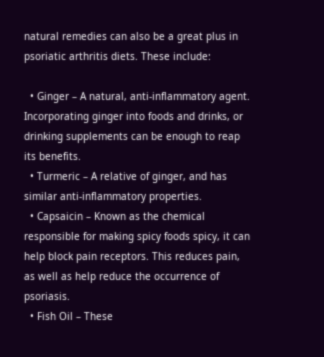natural remedies can also be a great plus in psoriatic arthritis diets. These include:

  • Ginger – A natural, anti-inflammatory agent. Incorporating ginger into foods and drinks, or drinking supplements can be enough to reap its benefits.
  • Turmeric – A relative of ginger, and has similar anti-inflammatory properties.
  • Capsaicin – Known as the chemical responsible for making spicy foods spicy, it can help block pain receptors. This reduces pain, as well as help reduce the occurrence of psoriasis.
  • Fish Oil – These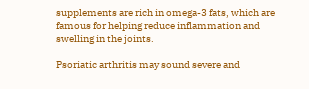supplements are rich in omega-3 fats, which are famous for helping reduce inflammation and swelling in the joints.

Psoriatic arthritis may sound severe and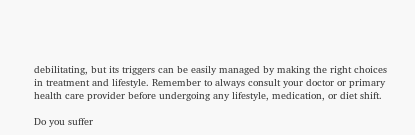debilitating, but its triggers can be easily managed by making the right choices in treatment and lifestyle. Remember to always consult your doctor or primary health care provider before undergoing any lifestyle, medication, or diet shift.

Do you suffer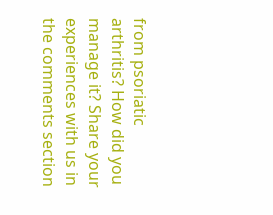from psoriatic arthritis? How did you manage it? Share your experiences with us in the comments section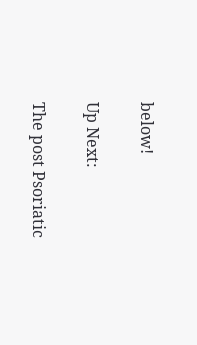below!

Up Next:

The post Psoriatic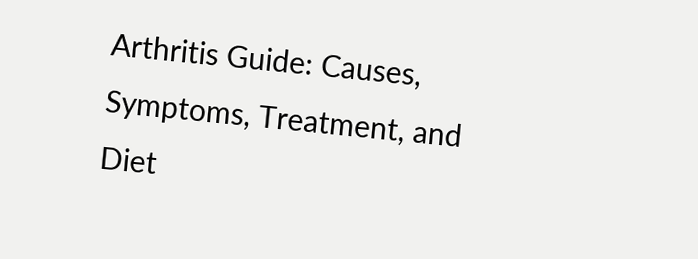Arthritis Guide: Causes, Symptoms, Treatment, and Diet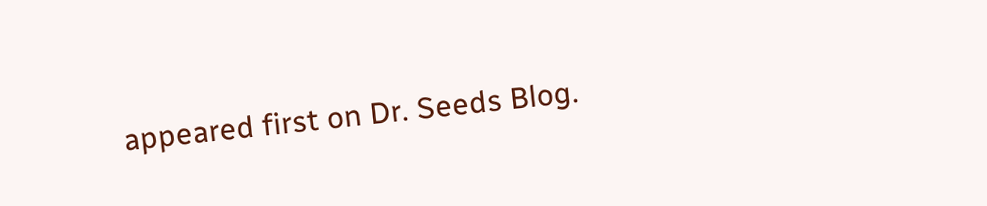appeared first on Dr. Seeds Blog.